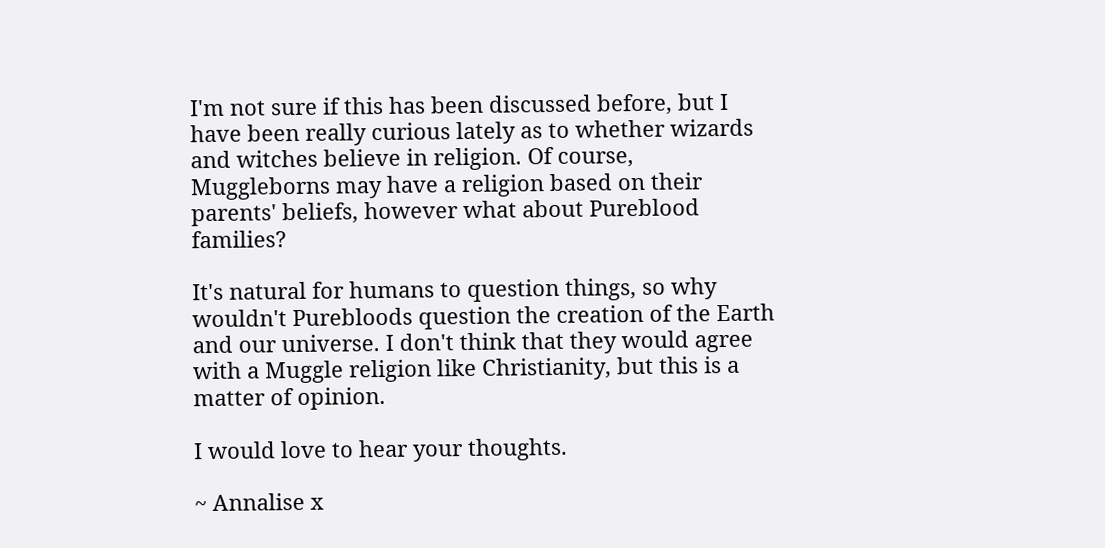I'm not sure if this has been discussed before, but I have been really curious lately as to whether wizards and witches believe in religion. Of course, Muggleborns may have a religion based on their parents' beliefs, however what about Pureblood families?

It's natural for humans to question things, so why wouldn't Purebloods question the creation of the Earth and our universe. I don't think that they would agree with a Muggle religion like Christianity, but this is a matter of opinion.

I would love to hear your thoughts.

~ Annalise x